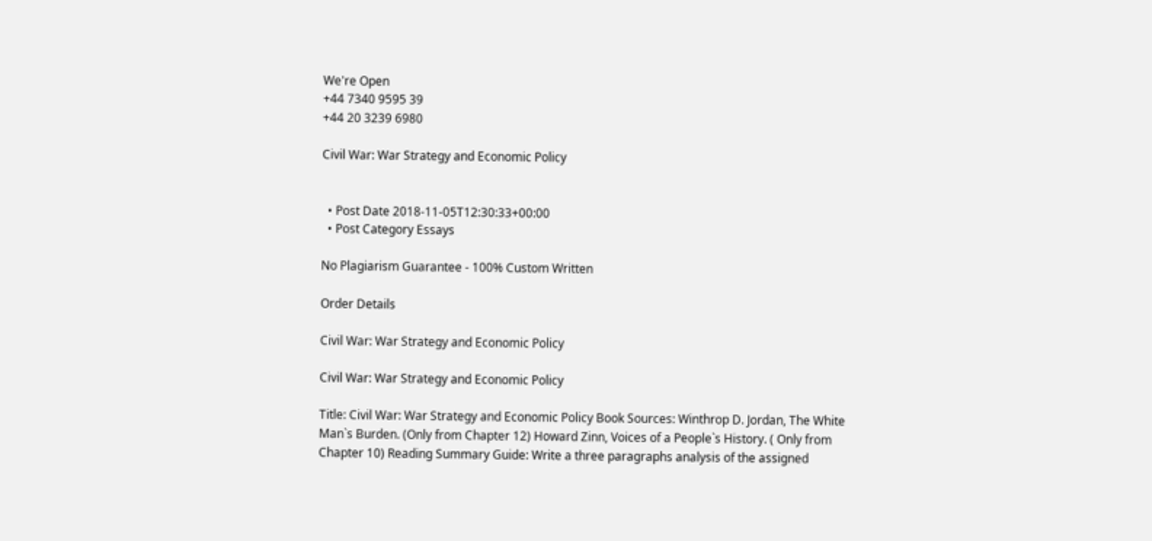We're Open
+44 7340 9595 39
+44 20 3239 6980

Civil War: War Strategy and Economic Policy


  • Post Date 2018-11-05T12:30:33+00:00
  • Post Category Essays

No Plagiarism Guarantee - 100% Custom Written

Order Details

Civil War: War Strategy and Economic Policy

Civil War: War Strategy and Economic Policy

Title: Civil War: War Strategy and Economic Policy Book Sources: Winthrop D. Jordan, The White Man`s Burden. (Only from Chapter 12) Howard Zinn, Voices of a People`s History. ( Only from Chapter 10) Reading Summary Guide: Write a three paragraphs analysis of the assigned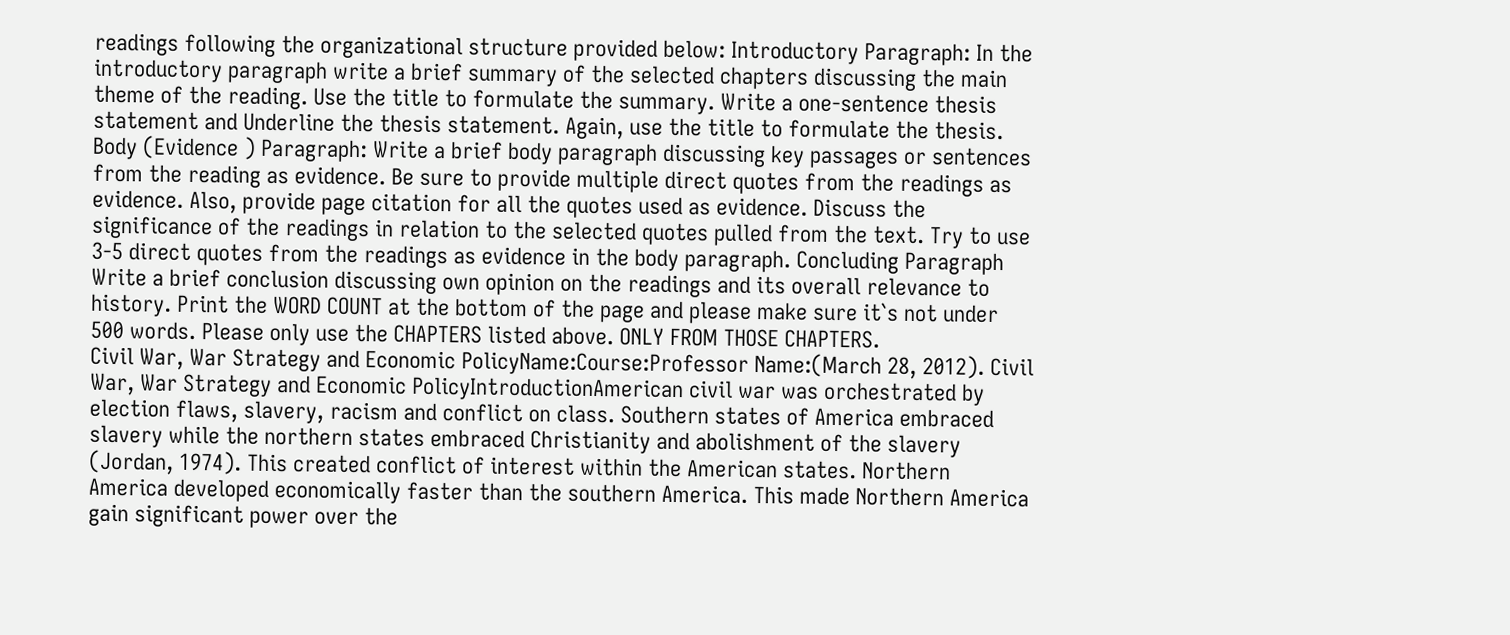readings following the organizational structure provided below: Introductory Paragraph: In the introductory paragraph write a brief summary of the selected chapters discussing the main theme of the reading. Use the title to formulate the summary. Write a one-sentence thesis statement and Underline the thesis statement. Again, use the title to formulate the thesis. Body (Evidence ) Paragraph: Write a brief body paragraph discussing key passages or sentences from the reading as evidence. Be sure to provide multiple direct quotes from the readings as evidence. Also, provide page citation for all the quotes used as evidence. Discuss the significance of the readings in relation to the selected quotes pulled from the text. Try to use 3-5 direct quotes from the readings as evidence in the body paragraph. Concluding Paragraph Write a brief conclusion discussing own opinion on the readings and its overall relevance to history. Print the WORD COUNT at the bottom of the page and please make sure it`s not under 500 words. Please only use the CHAPTERS listed above. ONLY FROM THOSE CHAPTERS.
Civil War, War Strategy and Economic PolicyName:Course:Professor Name:(March 28, 2012). Civil War, War Strategy and Economic PolicyIntroductionAmerican civil war was orchestrated by election flaws, slavery, racism and conflict on class. Southern states of America embraced slavery while the northern states embraced Christianity and abolishment of the slavery (Jordan, 1974). This created conflict of interest within the American states. Northern America developed economically faster than the southern America. This made Northern America gain significant power over the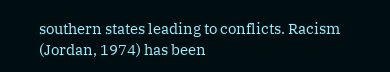southern states leading to conflicts. Racism (Jordan, 1974) has been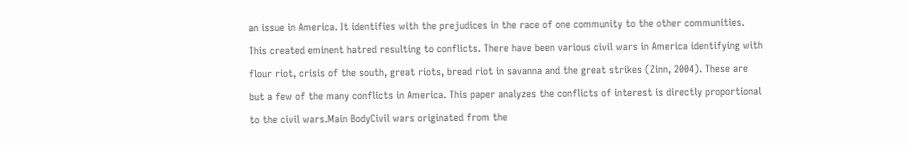an issue in America. It identifies with the prejudices in the race of one community to the other communities. This created eminent hatred resulting to conflicts. There have been various civil wars in America identifying with flour riot, crisis of the south, great riots, bread riot in savanna and the great strikes (Zinn, 2004). These are but a few of the many conflicts in America. This paper analyzes the conflicts of interest is directly proportional to the civil wars.Main BodyCivil wars originated from the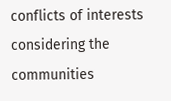conflicts of interests considering the communities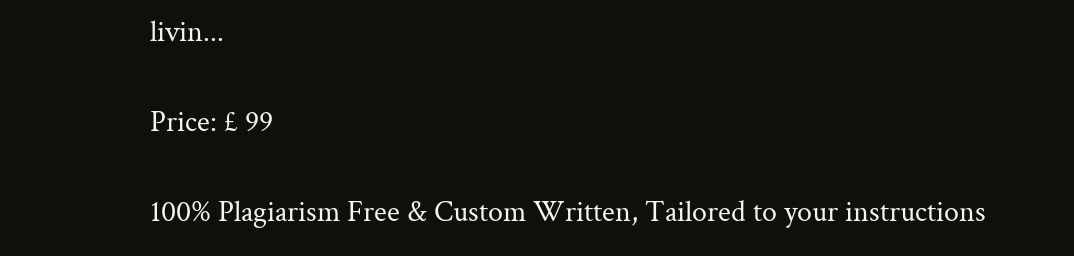livin...

Price: £ 99

100% Plagiarism Free & Custom Written, Tailored to your instructions